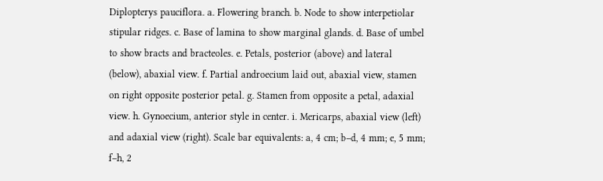Diplopterys pauciflora. a. Flowering branch. b. Node to show interpetiolar stipular ridges. c. Base of lamina to show marginal glands. d. Base of umbel to show bracts and bracteoles. e. Petals, posterior (above) and lateral (below), abaxial view. f. Partial androecium laid out, abaxial view, stamen on right opposite posterior petal. g. Stamen from opposite a petal, adaxial view. h. Gynoecium, anterior style in center. i. Mericarps, abaxial view (left) and adaxial view (right). Scale bar equivalents: a, 4 cm; b–d, 4 mm; e, 5 mm; f–h, 2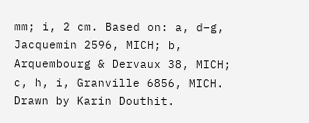mm; i, 2 cm. Based on: a, d–g, Jacquemin 2596, MICH; b, Arquembourg & Dervaux 38, MICH; c, h, i, Granville 6856, MICH. Drawn by Karin Douthit.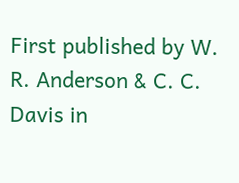First published by W. R. Anderson & C. C. Davis in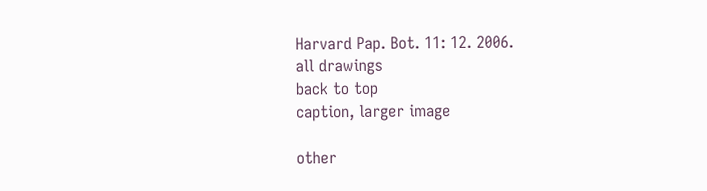Harvard Pap. Bot. 11: 12. 2006.
all drawings
back to top
caption, larger image

other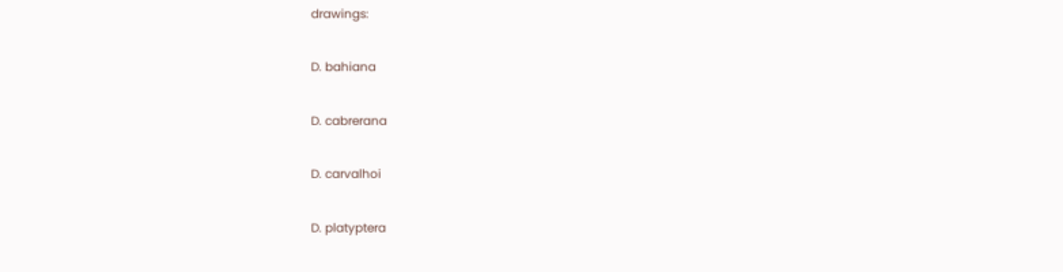drawings:

D. bahiana

D. cabrerana

D. carvalhoi

D. platyptera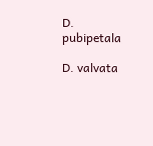D. pubipetala

D. valvata